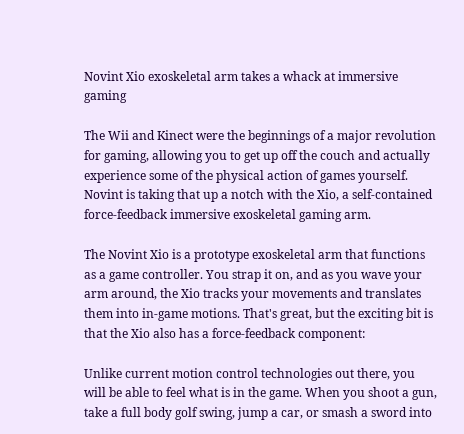Novint Xio exoskeletal arm takes a whack at immersive gaming

The Wii and Kinect were the beginnings of a major revolution for gaming, allowing you to get up off the couch and actually experience some of the physical action of games yourself. Novint is taking that up a notch with the Xio, a self-contained force-feedback immersive exoskeletal gaming arm.

The Novint Xio is a prototype exoskeletal arm that functions as a game controller. You strap it on, and as you wave your arm around, the Xio tracks your movements and translates them into in-game motions. That's great, but the exciting bit is that the Xio also has a force-feedback component:

Unlike current motion control technologies out there, you will be able to feel what is in the game. When you shoot a gun, take a full body golf swing, jump a car, or smash a sword into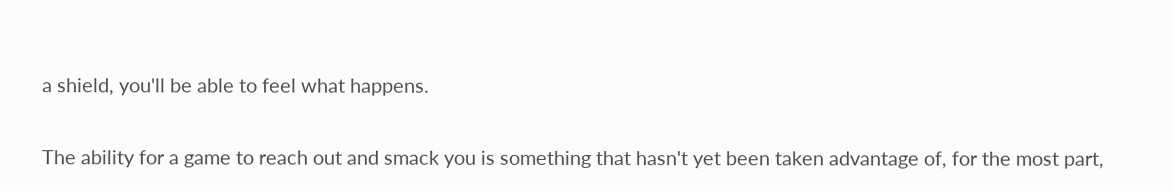a shield, you'll be able to feel what happens.

The ability for a game to reach out and smack you is something that hasn't yet been taken advantage of, for the most part,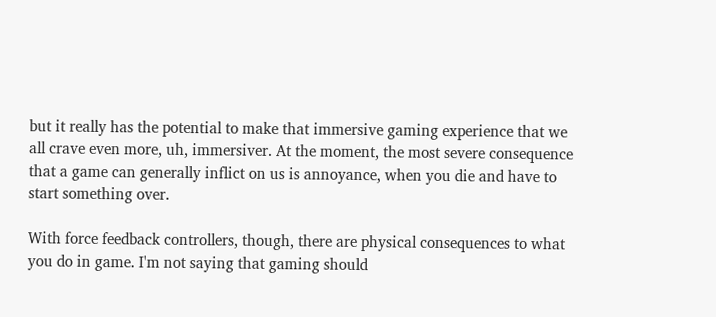but it really has the potential to make that immersive gaming experience that we all crave even more, uh, immersiver. At the moment, the most severe consequence that a game can generally inflict on us is annoyance, when you die and have to start something over.

With force feedback controllers, though, there are physical consequences to what you do in game. I'm not saying that gaming should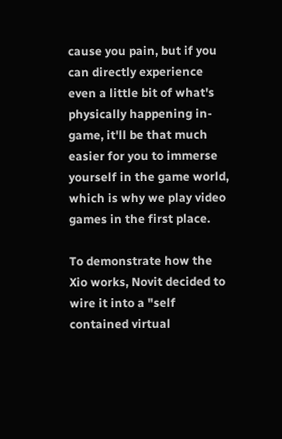cause you pain, but if you can directly experience even a little bit of what's physically happening in-game, it'll be that much easier for you to immerse yourself in the game world, which is why we play video games in the first place.

To demonstrate how the Xio works, Novit decided to wire it into a "self contained virtual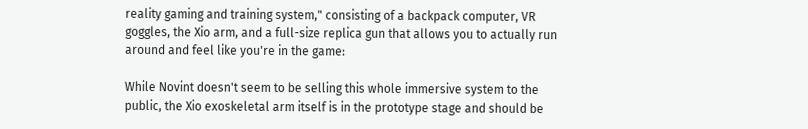reality gaming and training system," consisting of a backpack computer, VR goggles, the Xio arm, and a full-size replica gun that allows you to actually run around and feel like you're in the game:

While Novint doesn't seem to be selling this whole immersive system to the public, the Xio exoskeletal arm itself is in the prototype stage and should be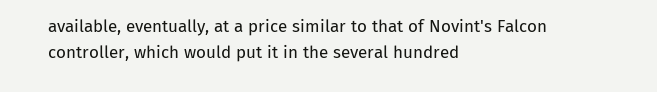available, eventually, at a price similar to that of Novint's Falcon controller, which would put it in the several hundred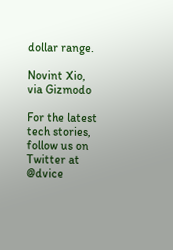dollar range.

Novint Xio, via Gizmodo

For the latest tech stories, follow us on Twitter at @dvice